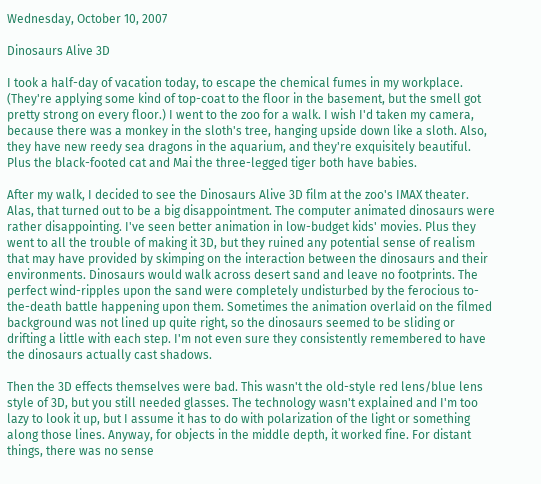Wednesday, October 10, 2007

Dinosaurs Alive 3D

I took a half-day of vacation today, to escape the chemical fumes in my workplace. (They're applying some kind of top-coat to the floor in the basement, but the smell got pretty strong on every floor.) I went to the zoo for a walk. I wish I'd taken my camera, because there was a monkey in the sloth's tree, hanging upside down like a sloth. Also, they have new reedy sea dragons in the aquarium, and they're exquisitely beautiful. Plus the black-footed cat and Mai the three-legged tiger both have babies.

After my walk, I decided to see the Dinosaurs Alive 3D film at the zoo's IMAX theater. Alas, that turned out to be a big disappointment. The computer animated dinosaurs were rather disappointing. I've seen better animation in low-budget kids' movies. Plus they went to all the trouble of making it 3D, but they ruined any potential sense of realism that may have provided by skimping on the interaction between the dinosaurs and their environments. Dinosaurs would walk across desert sand and leave no footprints. The perfect wind-ripples upon the sand were completely undisturbed by the ferocious to-the-death battle happening upon them. Sometimes the animation overlaid on the filmed background was not lined up quite right, so the dinosaurs seemed to be sliding or drifting a little with each step. I'm not even sure they consistently remembered to have the dinosaurs actually cast shadows.

Then the 3D effects themselves were bad. This wasn't the old-style red lens/blue lens style of 3D, but you still needed glasses. The technology wasn't explained and I'm too lazy to look it up, but I assume it has to do with polarization of the light or something along those lines. Anyway, for objects in the middle depth, it worked fine. For distant things, there was no sense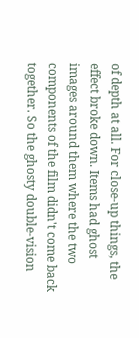of depth at all. For close-up things, the effect broke down. Items had ghost images around them where the two components of the film didn't come back together. So the ghosty double-vision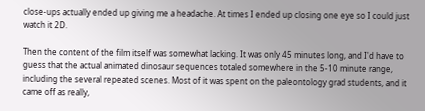close-ups actually ended up giving me a headache. At times I ended up closing one eye so I could just watch it 2D.

Then the content of the film itself was somewhat lacking. It was only 45 minutes long, and I'd have to guess that the actual animated dinosaur sequences totaled somewhere in the 5-10 minute range, including the several repeated scenes. Most of it was spent on the paleontology grad students, and it came off as really,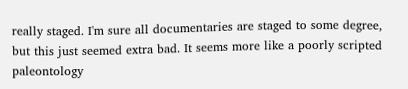really staged. I'm sure all documentaries are staged to some degree, but this just seemed extra bad. It seems more like a poorly scripted paleontology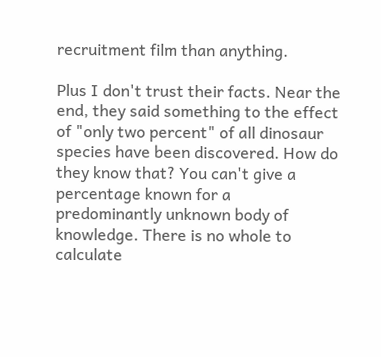recruitment film than anything.

Plus I don't trust their facts. Near the end, they said something to the effect of "only two percent" of all dinosaur species have been discovered. How do they know that? You can't give a percentage known for a predominantly unknown body of knowledge. There is no whole to calculate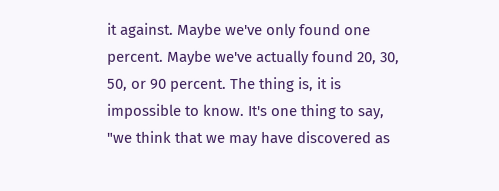it against. Maybe we've only found one percent. Maybe we've actually found 20, 30, 50, or 90 percent. The thing is, it is impossible to know. It's one thing to say, "we think that we may have discovered as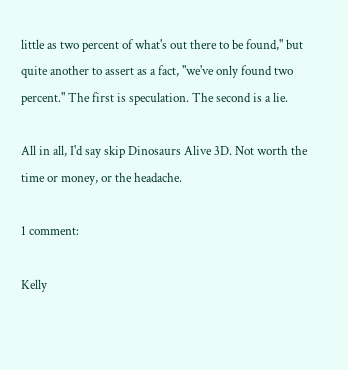little as two percent of what's out there to be found," but quite another to assert as a fact, "we've only found two percent." The first is speculation. The second is a lie.

All in all, I'd say skip Dinosaurs Alive 3D. Not worth the time or money, or the headache.

1 comment:

Kelly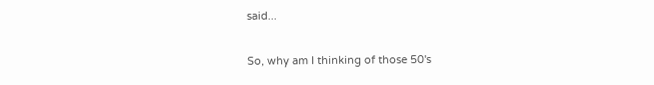said...

So, why am I thinking of those 50's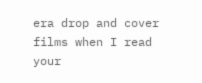era drop and cover films when I read your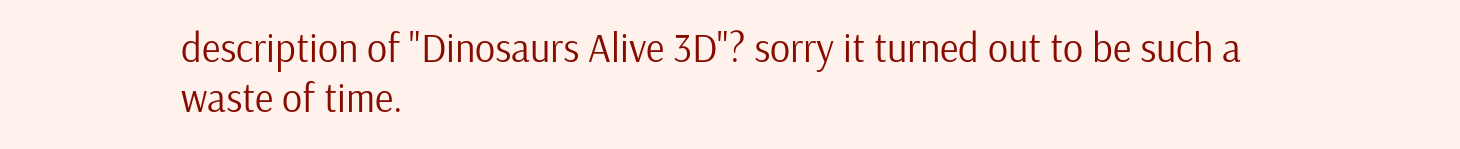description of "Dinosaurs Alive 3D"? sorry it turned out to be such a waste of time.